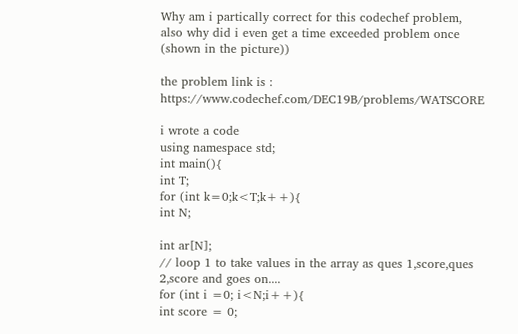Why am i partically correct for this codechef problem, also why did i even get a time exceeded problem once (shown in the picture))

the problem link is : https://www.codechef.com/DEC19B/problems/WATSCORE

i wrote a code
using namespace std;
int main(){
int T;
for (int k=0;k<T;k++){
int N;

int ar[N];
// loop 1 to take values in the array as ques 1,score,ques 2,score and goes on....
for (int i =0; i<N;i++){
int score = 0;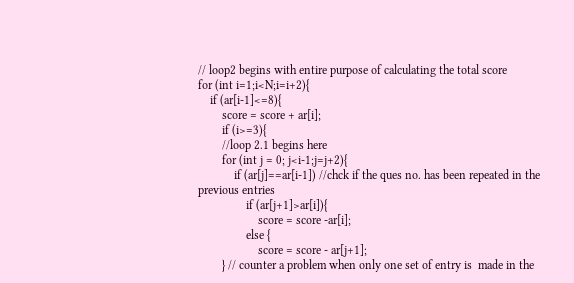// loop2 begins with entire purpose of calculating the total score
for (int i=1;i<N;i=i+2){
    if (ar[i-1]<=8){
        score = score + ar[i];
        if (i>=3){
        //loop 2.1 begins here
        for (int j = 0; j<i-1;j=j+2){
            if (ar[j]==ar[i-1]) //chck if the ques no. has been repeated in the previous entries
                if (ar[j+1]>ar[i]){
                    score = score -ar[i];
                else {
                    score = score - ar[j+1];
        } // counter a problem when only one set of entry is  made in the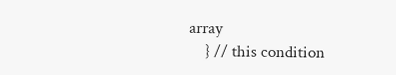array
    } // this condition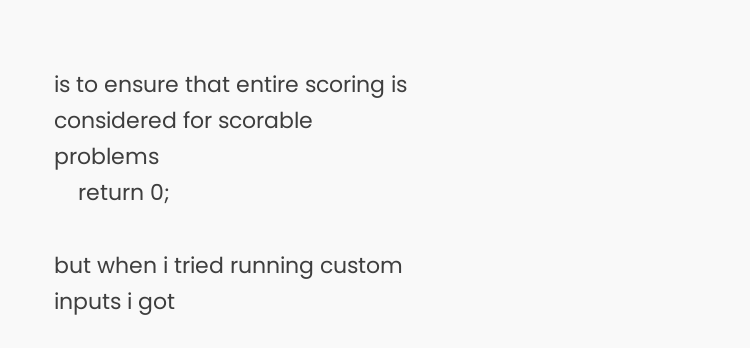is to ensure that entire scoring is considered for scorable problems
    return 0;

but when i tried running custom inputs i got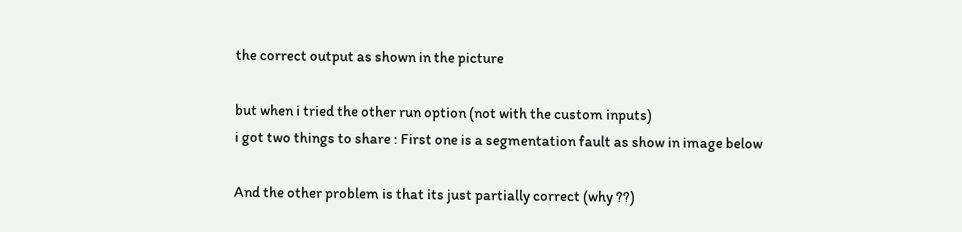the correct output as shown in the picture

but when i tried the other run option (not with the custom inputs)
i got two things to share : First one is a segmentation fault as show in image below

And the other problem is that its just partially correct (why ??)